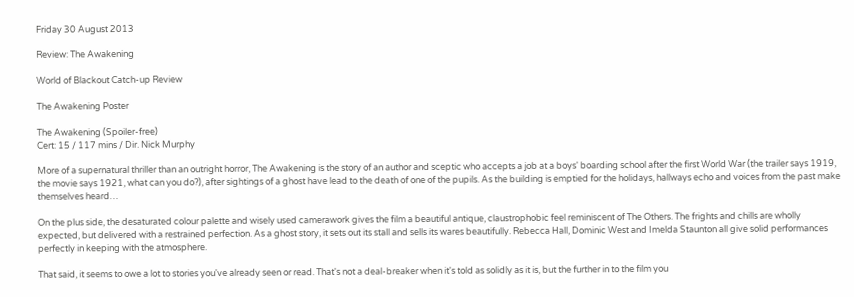Friday 30 August 2013

Review: The Awakening

World of Blackout Catch-up Review

The Awakening Poster

The Awakening (Spoiler-free)
Cert: 15 / 117 mins / Dir. Nick Murphy

More of a supernatural thriller than an outright horror, The Awakening is the story of an author and sceptic who accepts a job at a boys' boarding school after the first World War (the trailer says 1919, the movie says 1921, what can you do?), after sightings of a ghost have lead to the death of one of the pupils. As the building is emptied for the holidays, hallways echo and voices from the past make themselves heard…

On the plus side, the desaturated colour palette and wisely used camerawork gives the film a beautiful antique, claustrophobic feel reminiscent of The Others. The frights and chills are wholly expected, but delivered with a restrained perfection. As a ghost story, it sets out its stall and sells its wares beautifully. Rebecca Hall, Dominic West and Imelda Staunton all give solid performances perfectly in keeping with the atmosphere.

That said, it seems to owe a lot to stories you've already seen or read. That's not a deal-breaker when it's told as solidly as it is, but the further in to the film you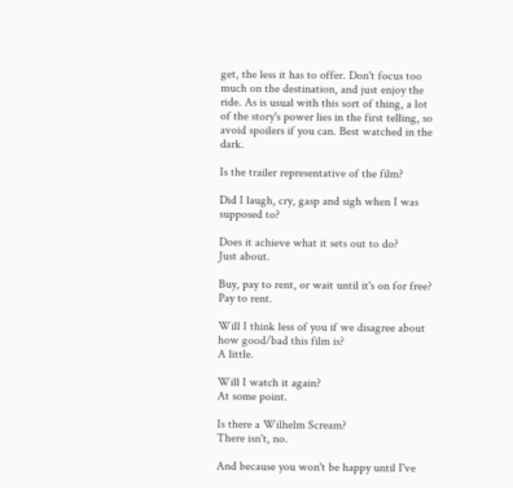get, the less it has to offer. Don't focus too much on the destination, and just enjoy the ride. As is usual with this sort of thing, a lot of the story's power lies in the first telling, so avoid spoilers if you can. Best watched in the dark.

Is the trailer representative of the film?

Did I laugh, cry, gasp and sigh when I was supposed to?

Does it achieve what it sets out to do?
Just about.

Buy, pay to rent, or wait until it's on for free?
Pay to rent.

Will I think less of you if we disagree about how good/bad this film is?
A little.

Will I watch it again?
At some point.

Is there a Wilhelm Scream?
There isn't, no.

And because you won't be happy until I've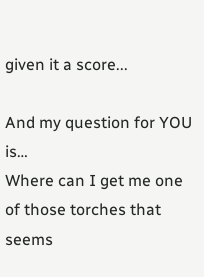given it a score...

And my question for YOU is…
Where can I get me one of those torches that seems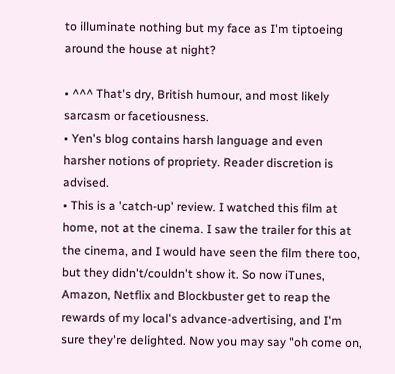to illuminate nothing but my face as I'm tiptoeing around the house at night?

• ^^^ That's dry, British humour, and most likely sarcasm or facetiousness.
• Yen's blog contains harsh language and even harsher notions of propriety. Reader discretion is advised.
• This is a 'catch-up' review. I watched this film at home, not at the cinema. I saw the trailer for this at the cinema, and I would have seen the film there too, but they didn't/couldn't show it. So now iTunes, Amazon, Netflix and Blockbuster get to reap the rewards of my local's advance-advertising, and I'm sure they're delighted. Now you may say "oh come on,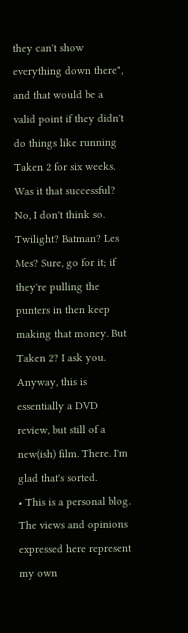they can't show everything down there", and that would be a valid point if they didn't do things like running Taken 2 for six weeks. Was it that successful? No, I don't think so. Twilight? Batman? Les Mes? Sure, go for it; if they're pulling the punters in then keep making that money. But Taken 2? I ask you. Anyway, this is essentially a DVD review, but still of a new(ish) film. There. I'm glad that's sorted.
• This is a personal blog. The views and opinions expressed here represent my own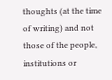thoughts (at the time of writing) and not those of the people, institutions or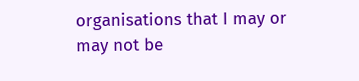organisations that I may or may not be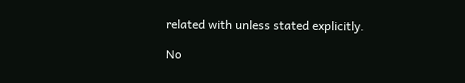related with unless stated explicitly.

No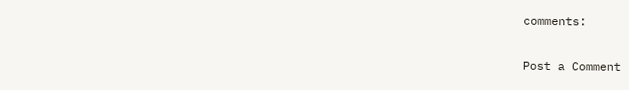comments:

Post a Comment